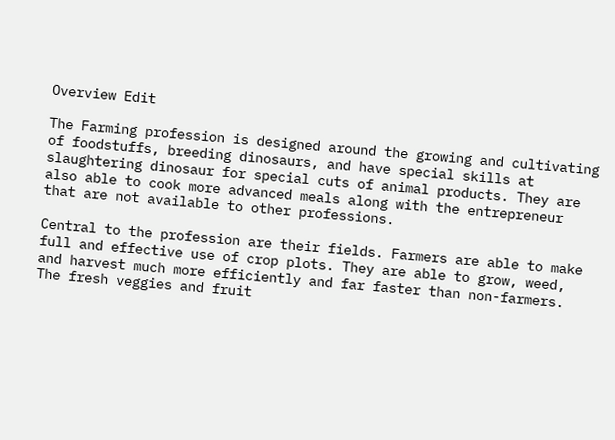Overview Edit

The Farming profession is designed around the growing and cultivating of foodstuffs, breeding dinosaurs, and have special skills at slaughtering dinosaur for special cuts of animal products. They are also able to cook more advanced meals along with the entrepreneur that are not available to other professions.

Central to the profession are their fields. Farmers are able to make full and effective use of crop plots. They are able to grow, weed, and harvest much more efficiently and far faster than non-farmers. The fresh veggies and fruit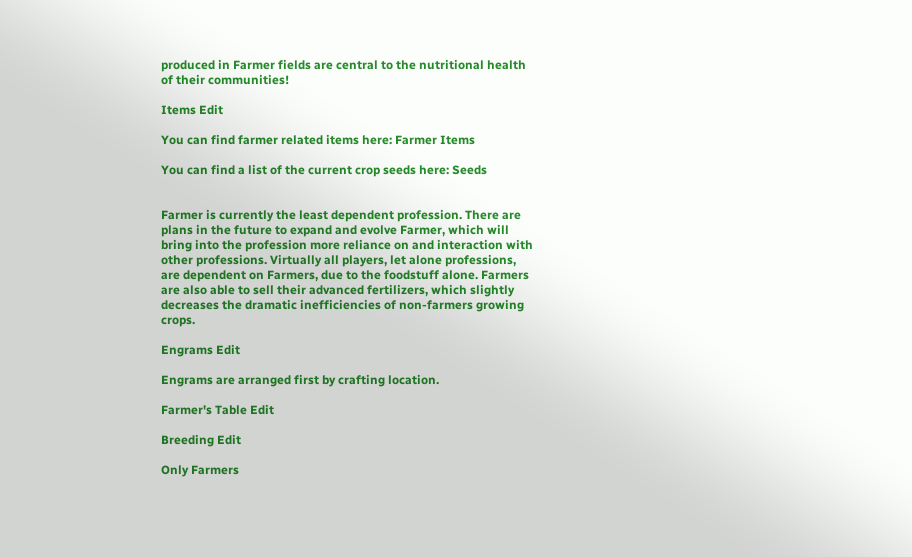produced in Farmer fields are central to the nutritional health of their communities!

Items Edit

You can find farmer related items here: Farmer Items

You can find a list of the current crop seeds here: Seeds


Farmer is currently the least dependent profession. There are plans in the future to expand and evolve Farmer, which will bring into the profession more reliance on and interaction with other professions. Virtually all players, let alone professions, are dependent on Farmers, due to the foodstuff alone. Farmers are also able to sell their advanced fertilizers, which slightly decreases the dramatic inefficiencies of non-farmers growing crops.

Engrams Edit

Engrams are arranged first by crafting location.

Farmer's Table Edit

Breeding Edit

Only Farmers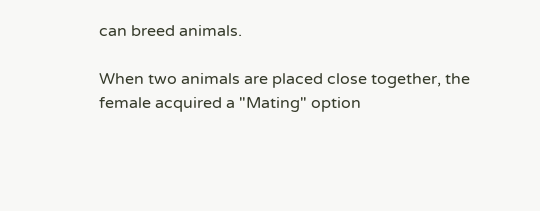can breed animals.

When two animals are placed close together, the female acquired a "Mating" option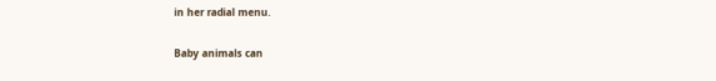in her radial menu.

Baby animals can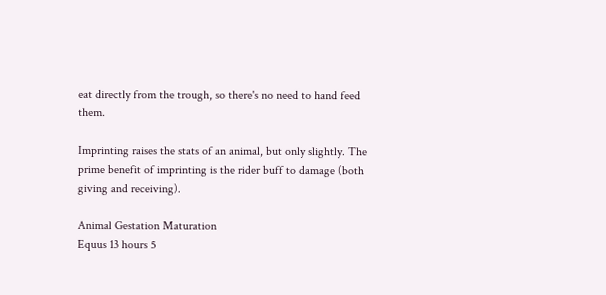eat directly from the trough, so there's no need to hand feed them.

Imprinting raises the stats of an animal, but only slightly. The prime benefit of imprinting is the rider buff to damage (both giving and receiving).

Animal Gestation Maturation
Equus 13 hours 5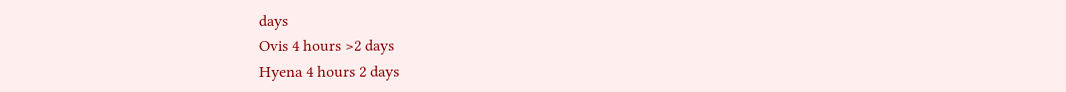days
Ovis 4 hours >2 days
Hyena 4 hours 2 days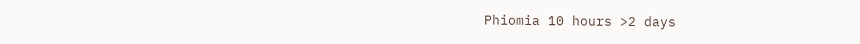Phiomia 10 hours >2 days